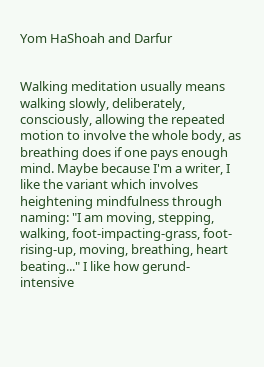Yom HaShoah and Darfur


Walking meditation usually means walking slowly, deliberately, consciously, allowing the repeated motion to involve the whole body, as breathing does if one pays enough mind. Maybe because I'm a writer, I like the variant which involves heightening mindfulness through naming: "I am moving, stepping, walking, foot-impacting-grass, foot-rising-up, moving, breathing, heart beating..." I like how gerund-intensive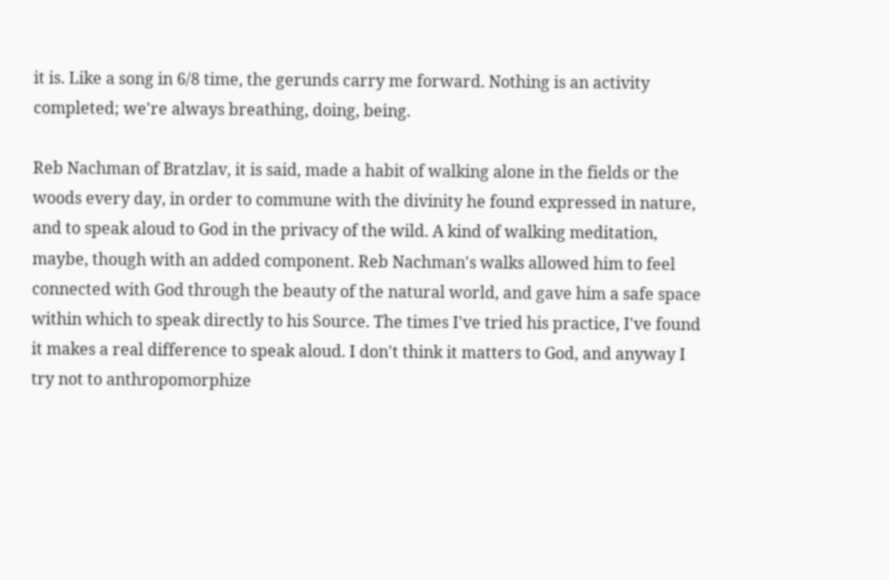it is. Like a song in 6/8 time, the gerunds carry me forward. Nothing is an activity completed; we're always breathing, doing, being.

Reb Nachman of Bratzlav, it is said, made a habit of walking alone in the fields or the woods every day, in order to commune with the divinity he found expressed in nature, and to speak aloud to God in the privacy of the wild. A kind of walking meditation, maybe, though with an added component. Reb Nachman's walks allowed him to feel connected with God through the beauty of the natural world, and gave him a safe space within which to speak directly to his Source. The times I've tried his practice, I've found it makes a real difference to speak aloud. I don't think it matters to God, and anyway I try not to anthropomorphize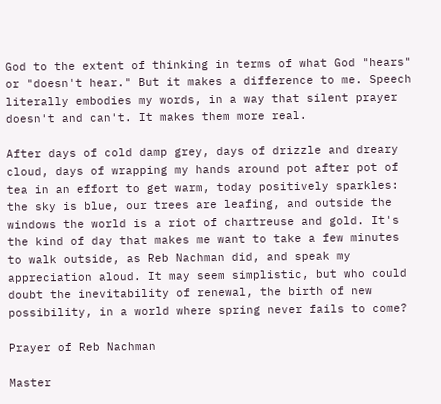God to the extent of thinking in terms of what God "hears" or "doesn't hear." But it makes a difference to me. Speech literally embodies my words, in a way that silent prayer doesn't and can't. It makes them more real.

After days of cold damp grey, days of drizzle and dreary cloud, days of wrapping my hands around pot after pot of tea in an effort to get warm, today positively sparkles: the sky is blue, our trees are leafing, and outside the windows the world is a riot of chartreuse and gold. It's the kind of day that makes me want to take a few minutes to walk outside, as Reb Nachman did, and speak my appreciation aloud. It may seem simplistic, but who could doubt the inevitability of renewal, the birth of new possibility, in a world where spring never fails to come?

Prayer of Reb Nachman

Master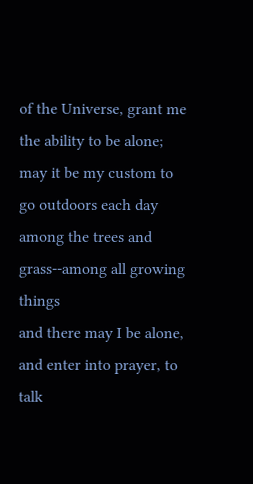of the Universe, grant me the ability to be alone;
may it be my custom to go outdoors each day
among the trees and grass--among all growing things
and there may I be alone, and enter into prayer, to talk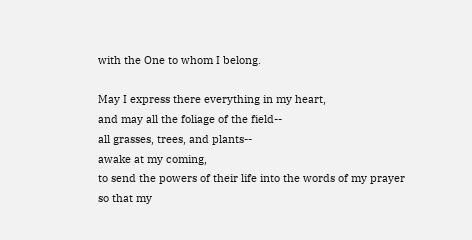with the One to whom I belong.

May I express there everything in my heart,
and may all the foliage of the field--
all grasses, trees, and plants--
awake at my coming,
to send the powers of their life into the words of my prayer
so that my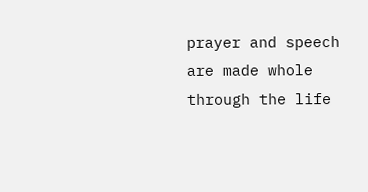prayer and speech are made whole
through the life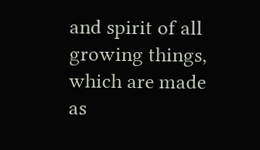and spirit of all growing things,
which are made as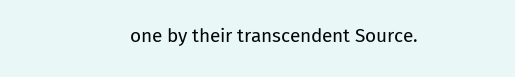one by their transcendent Source.